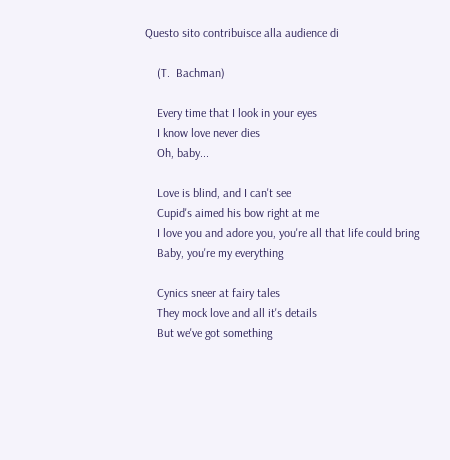Questo sito contribuisce alla audience di

    (T.  Bachman)

    Every time that I look in your eyes
    I know love never dies
    Oh, baby...

    Love is blind, and I can't see
    Cupid's aimed his bow right at me
    I love you and adore you, you're all that life could bring
    Baby, you're my everything

    Cynics sneer at fairy tales
    They mock love and all it's details
    But we've got something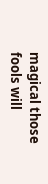magical those fools will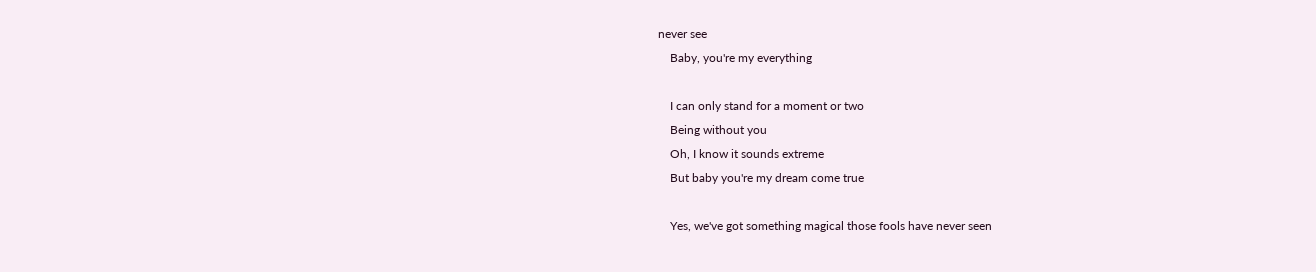never see
    Baby, you're my everything

    I can only stand for a moment or two
    Being without you
    Oh, I know it sounds extreme
    But baby you're my dream come true

    Yes, we've got something magical those fools have never seen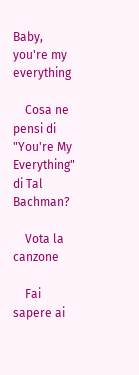Baby, you're my everything

    Cosa ne pensi di "You're My Everything" di Tal Bachman?

    Vota la canzone

    Fai sapere ai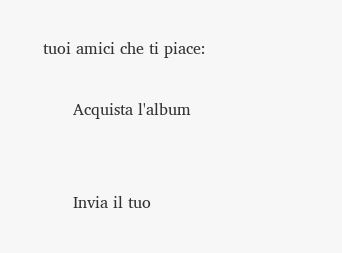tuoi amici che ti piace:

      Acquista l'album


      Invia il tuo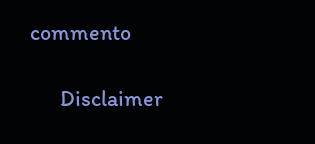commento

      Disclaimer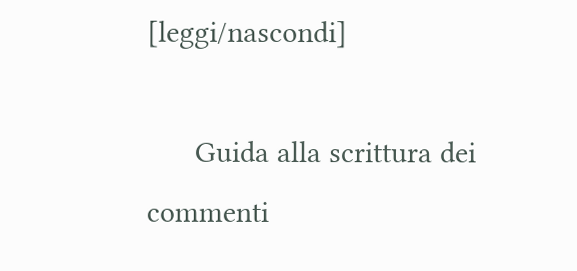[leggi/nascondi]

      Guida alla scrittura dei commenti